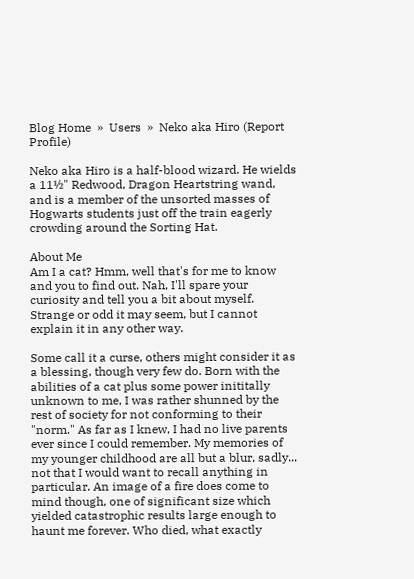Blog Home  »  Users  »  Neko aka Hiro (Report Profile)

Neko aka Hiro is a half-blood wizard. He wields a 11½" Redwood, Dragon Heartstring wand, and is a member of the unsorted masses of Hogwarts students just off the train eagerly crowding around the Sorting Hat.

About Me
Am I a cat? Hmm, well that's for me to know and you to find out. Nah, I'll spare your curiosity and tell you a bit about myself. Strange or odd it may seem, but I cannot explain it in any other way.

Some call it a curse, others might consider it as a blessing, though very few do. Born with the abilities of a cat plus some power inititally unknown to me, I was rather shunned by the rest of society for not conforming to their "norm." As far as I knew, I had no live parents ever since I could remember. My memories of my younger childhood are all but a blur, sadly... not that I would want to recall anything in particular. An image of a fire does come to mind though, one of significant size which yielded catastrophic results large enough to haunt me forever. Who died, what exactly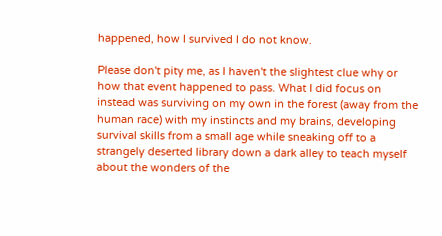happened, how I survived I do not know.

Please don't pity me, as I haven't the slightest clue why or how that event happened to pass. What I did focus on instead was surviving on my own in the forest (away from the human race) with my instincts and my brains, developing survival skills from a small age while sneaking off to a strangely deserted library down a dark alley to teach myself about the wonders of the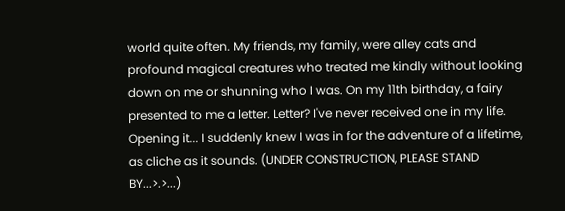world quite often. My friends, my family, were alley cats and profound magical creatures who treated me kindly without looking down on me or shunning who I was. On my 11th birthday, a fairy presented to me a letter. Letter? I've never received one in my life. Opening it... I suddenly knew I was in for the adventure of a lifetime, as cliche as it sounds. (UNDER CONSTRUCTION, PLEASE STAND BY...>.>...)